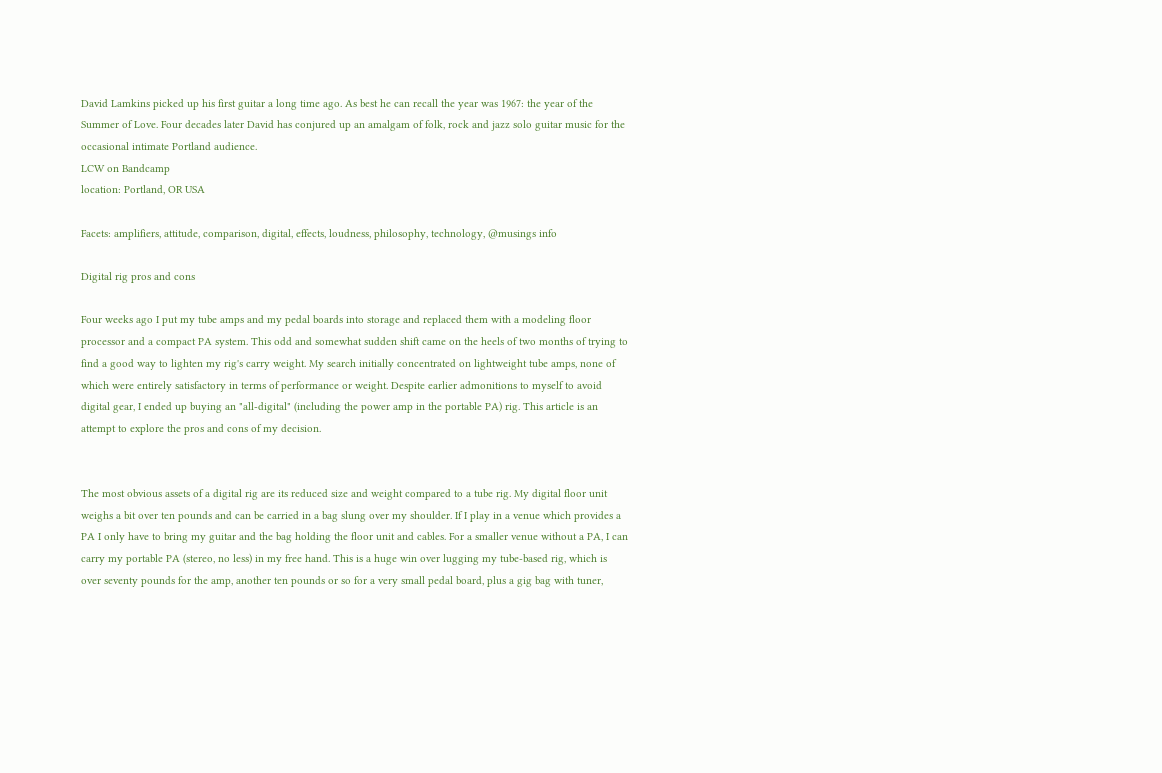David Lamkins picked up his first guitar a long time ago. As best he can recall the year was 1967: the year of the Summer of Love. Four decades later David has conjured up an amalgam of folk, rock and jazz solo guitar music for the occasional intimate Portland audience.
LCW on Bandcamp
location: Portland, OR USA

Facets: amplifiers, attitude, comparison, digital, effects, loudness, philosophy, technology, @musings info

Digital rig pros and cons

Four weeks ago I put my tube amps and my pedal boards into storage and replaced them with a modeling floor processor and a compact PA system. This odd and somewhat sudden shift came on the heels of two months of trying to find a good way to lighten my rig's carry weight. My search initially concentrated on lightweight tube amps, none of which were entirely satisfactory in terms of performance or weight. Despite earlier admonitions to myself to avoid digital gear, I ended up buying an "all-digital" (including the power amp in the portable PA) rig. This article is an attempt to explore the pros and cons of my decision.


The most obvious assets of a digital rig are its reduced size and weight compared to a tube rig. My digital floor unit weighs a bit over ten pounds and can be carried in a bag slung over my shoulder. If I play in a venue which provides a PA I only have to bring my guitar and the bag holding the floor unit and cables. For a smaller venue without a PA, I can carry my portable PA (stereo, no less) in my free hand. This is a huge win over lugging my tube-based rig, which is over seventy pounds for the amp, another ten pounds or so for a very small pedal board, plus a gig bag with tuner,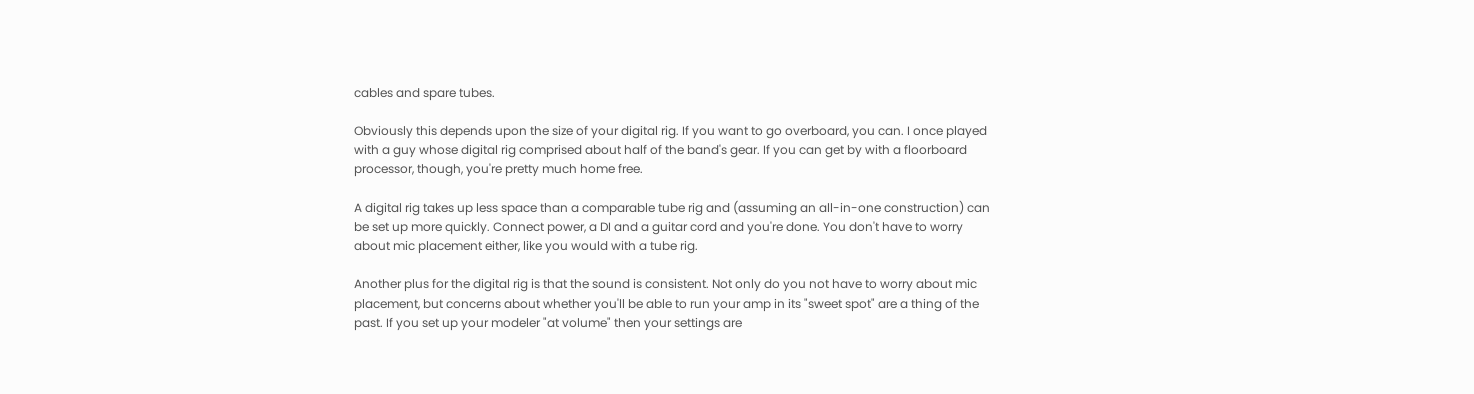cables and spare tubes.

Obviously this depends upon the size of your digital rig. If you want to go overboard, you can. I once played with a guy whose digital rig comprised about half of the band's gear. If you can get by with a floorboard processor, though, you're pretty much home free.

A digital rig takes up less space than a comparable tube rig and (assuming an all-in-one construction) can be set up more quickly. Connect power, a DI and a guitar cord and you're done. You don't have to worry about mic placement either, like you would with a tube rig.

Another plus for the digital rig is that the sound is consistent. Not only do you not have to worry about mic placement, but concerns about whether you'll be able to run your amp in its "sweet spot" are a thing of the past. If you set up your modeler "at volume" then your settings are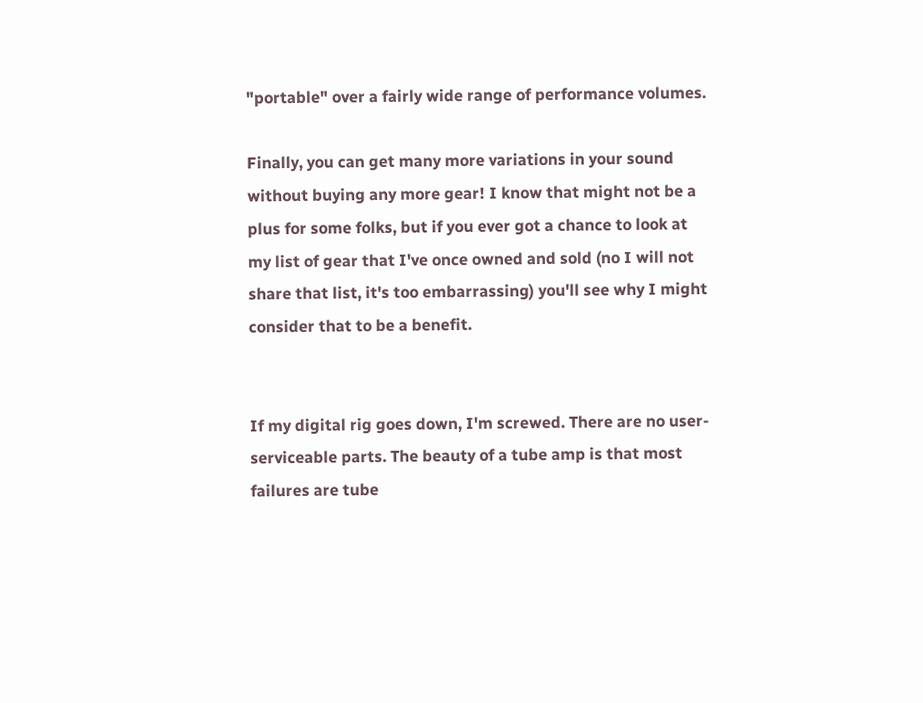"portable" over a fairly wide range of performance volumes.

Finally, you can get many more variations in your sound without buying any more gear! I know that might not be a plus for some folks, but if you ever got a chance to look at my list of gear that I've once owned and sold (no I will not share that list, it's too embarrassing) you'll see why I might consider that to be a benefit.


If my digital rig goes down, I'm screwed. There are no user-serviceable parts. The beauty of a tube amp is that most failures are tube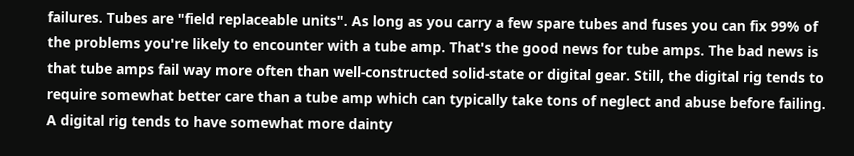failures. Tubes are "field replaceable units". As long as you carry a few spare tubes and fuses you can fix 99% of the problems you're likely to encounter with a tube amp. That's the good news for tube amps. The bad news is that tube amps fail way more often than well-constructed solid-state or digital gear. Still, the digital rig tends to require somewhat better care than a tube amp which can typically take tons of neglect and abuse before failing. A digital rig tends to have somewhat more dainty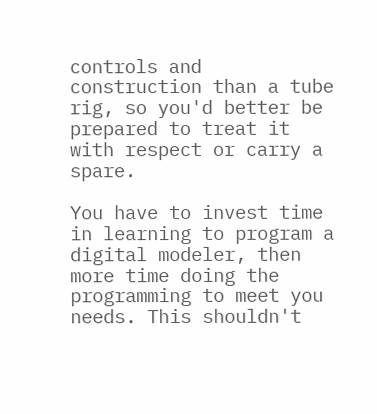controls and construction than a tube rig, so you'd better be prepared to treat it with respect or carry a spare.

You have to invest time in learning to program a digital modeler, then more time doing the programming to meet you needs. This shouldn't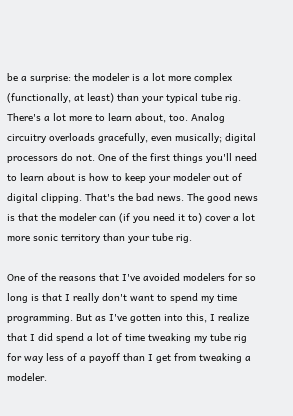be a surprise: the modeler is a lot more complex (functionally, at least) than your typical tube rig. There's a lot more to learn about, too. Analog circuitry overloads gracefully, even musically; digital processors do not. One of the first things you'll need to learn about is how to keep your modeler out of digital clipping. That's the bad news. The good news is that the modeler can (if you need it to) cover a lot more sonic territory than your tube rig.

One of the reasons that I've avoided modelers for so long is that I really don't want to spend my time programming. But as I've gotten into this, I realize that I did spend a lot of time tweaking my tube rig for way less of a payoff than I get from tweaking a modeler.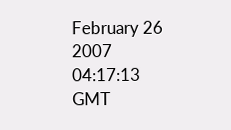February 26 2007 04:17:13 GMT